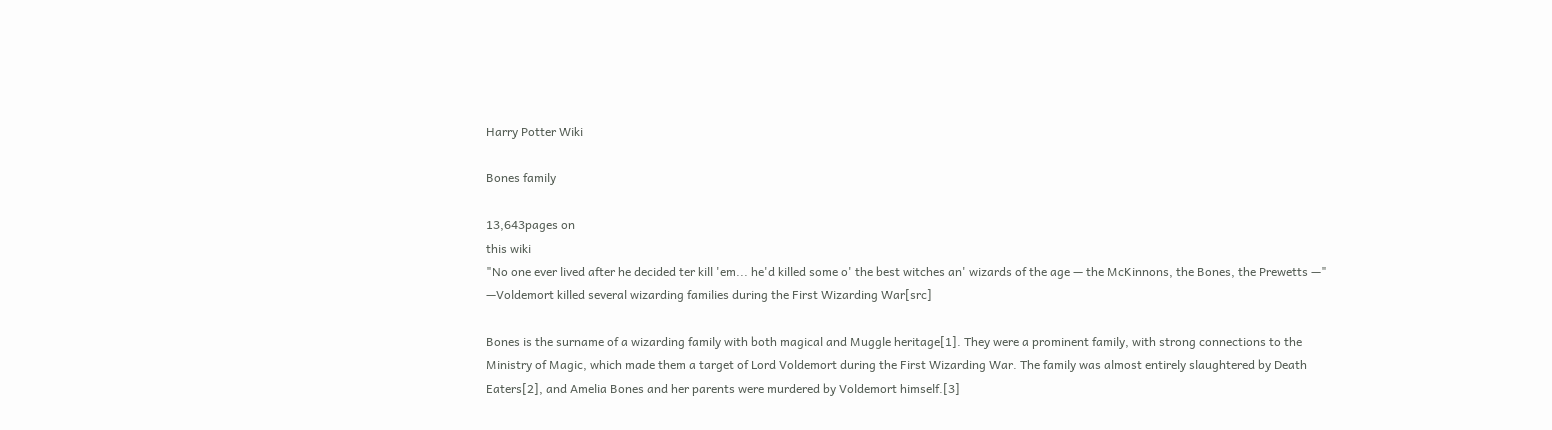Harry Potter Wiki

Bones family

13,643pages on
this wiki
"No one ever lived after he decided ter kill 'em... he'd killed some o' the best witches an' wizards of the age — the McKinnons, the Bones, the Prewetts —"
—Voldemort killed several wizarding families during the First Wizarding War[src]

Bones is the surname of a wizarding family with both magical and Muggle heritage[1]. They were a prominent family, with strong connections to the Ministry of Magic, which made them a target of Lord Voldemort during the First Wizarding War. The family was almost entirely slaughtered by Death Eaters[2], and Amelia Bones and her parents were murdered by Voldemort himself.[3]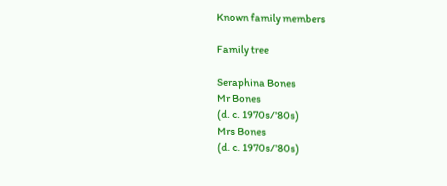Known family members

Family tree

Seraphina Bones
Mr Bones
(d. c. 1970s/'80s)
Mrs Bones
(d. c. 1970s/'80s)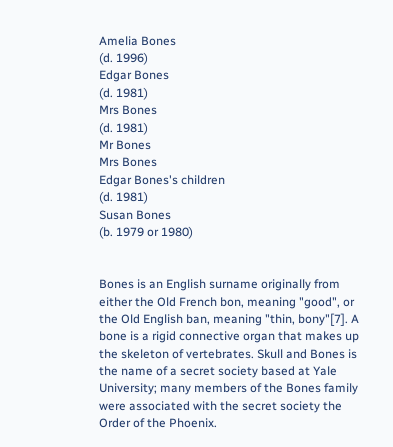Amelia Bones
(d. 1996)
Edgar Bones
(d. 1981)
Mrs Bones
(d. 1981)
Mr Bones
Mrs Bones
Edgar Bones's children
(d. 1981)
Susan Bones
(b. 1979 or 1980)


Bones is an English surname originally from either the Old French bon, meaning "good", or the Old English ban, meaning "thin, bony"[7]. A bone is a rigid connective organ that makes up the skeleton of vertebrates. Skull and Bones is the name of a secret society based at Yale University; many members of the Bones family were associated with the secret society the Order of the Phoenix.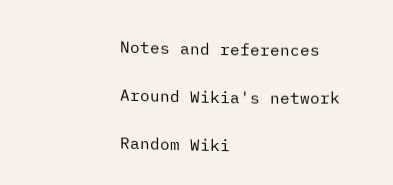Notes and references

Around Wikia's network

Random Wiki